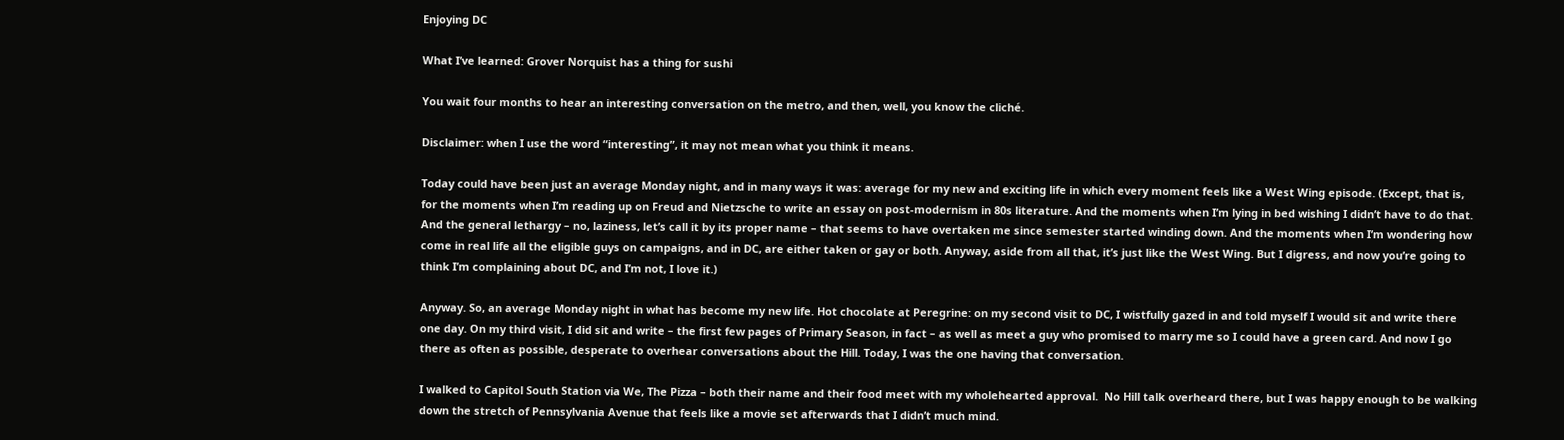Enjoying DC

What I’ve learned: Grover Norquist has a thing for sushi

You wait four months to hear an interesting conversation on the metro, and then, well, you know the cliché.

Disclaimer: when I use the word “interesting”, it may not mean what you think it means.

Today could have been just an average Monday night, and in many ways it was: average for my new and exciting life in which every moment feels like a West Wing episode. (Except, that is, for the moments when I’m reading up on Freud and Nietzsche to write an essay on post-modernism in 80s literature. And the moments when I’m lying in bed wishing I didn’t have to do that. And the general lethargy – no, laziness, let’s call it by its proper name – that seems to have overtaken me since semester started winding down. And the moments when I’m wondering how come in real life all the eligible guys on campaigns, and in DC, are either taken or gay or both. Anyway, aside from all that, it’s just like the West Wing. But I digress, and now you’re going to think I’m complaining about DC, and I’m not, I love it.)

Anyway. So, an average Monday night in what has become my new life. Hot chocolate at Peregrine: on my second visit to DC, I wistfully gazed in and told myself I would sit and write there one day. On my third visit, I did sit and write – the first few pages of Primary Season, in fact – as well as meet a guy who promised to marry me so I could have a green card. And now I go there as often as possible, desperate to overhear conversations about the Hill. Today, I was the one having that conversation.

I walked to Capitol South Station via We, The Pizza – both their name and their food meet with my wholehearted approval.  No Hill talk overheard there, but I was happy enough to be walking down the stretch of Pennsylvania Avenue that feels like a movie set afterwards that I didn’t much mind.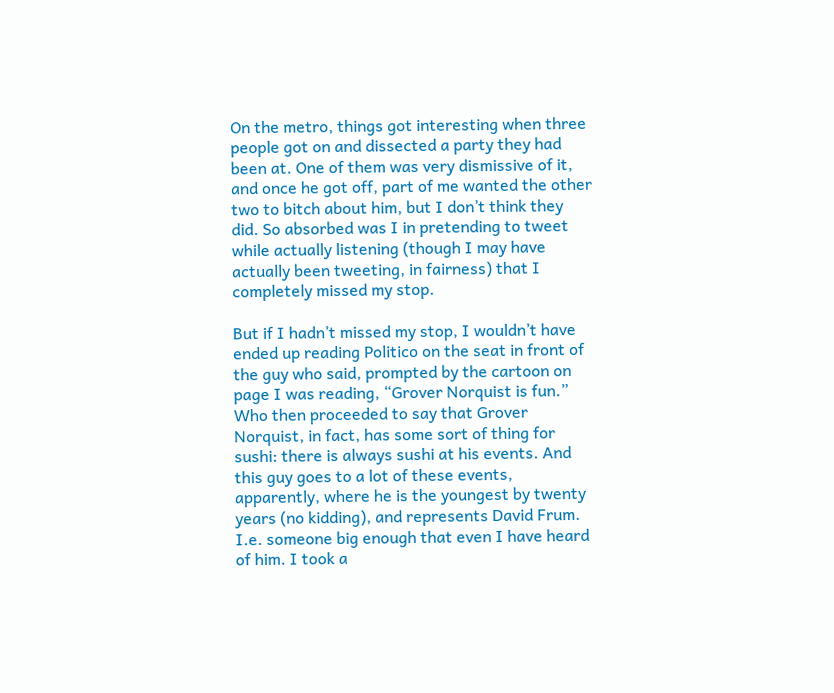On the metro, things got interesting when three people got on and dissected a party they had been at. One of them was very dismissive of it, and once he got off, part of me wanted the other two to bitch about him, but I don’t think they did. So absorbed was I in pretending to tweet while actually listening (though I may have actually been tweeting, in fairness) that I completely missed my stop.

But if I hadn’t missed my stop, I wouldn’t have ended up reading Politico on the seat in front of the guy who said, prompted by the cartoon on page I was reading, “Grover Norquist is fun.” Who then proceeded to say that Grover Norquist, in fact, has some sort of thing for sushi: there is always sushi at his events. And this guy goes to a lot of these events, apparently, where he is the youngest by twenty years (no kidding), and represents David Frum. I.e. someone big enough that even I have heard of him. I took a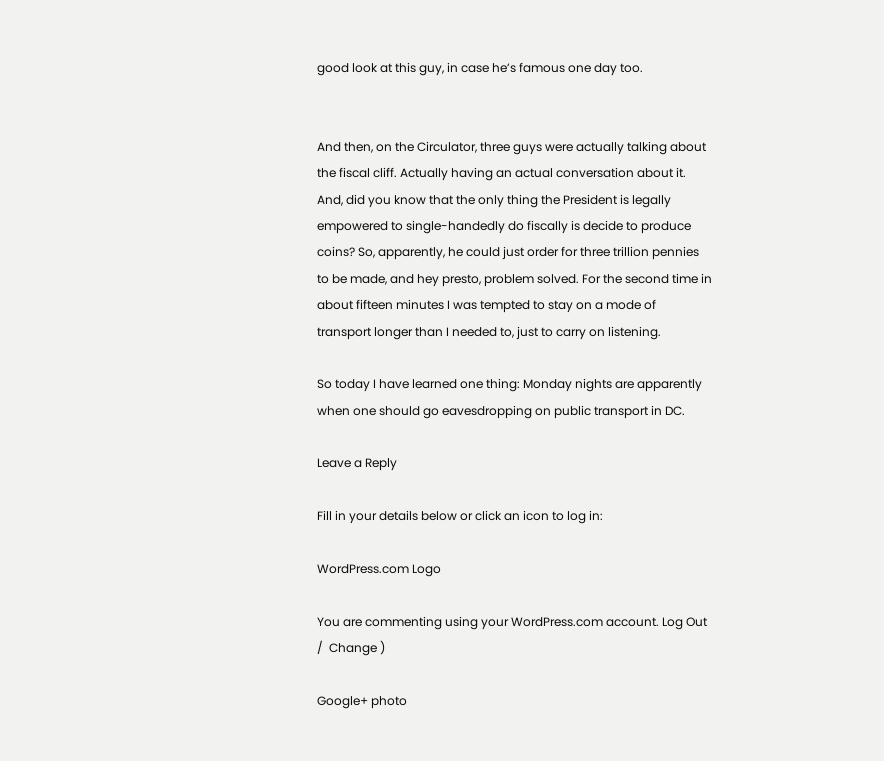good look at this guy, in case he’s famous one day too.


And then, on the Circulator, three guys were actually talking about the fiscal cliff. Actually having an actual conversation about it. And, did you know that the only thing the President is legally empowered to single-handedly do fiscally is decide to produce coins? So, apparently, he could just order for three trillion pennies to be made, and hey presto, problem solved. For the second time in about fifteen minutes I was tempted to stay on a mode of transport longer than I needed to, just to carry on listening.

So today I have learned one thing: Monday nights are apparently when one should go eavesdropping on public transport in DC.

Leave a Reply

Fill in your details below or click an icon to log in:

WordPress.com Logo

You are commenting using your WordPress.com account. Log Out /  Change )

Google+ photo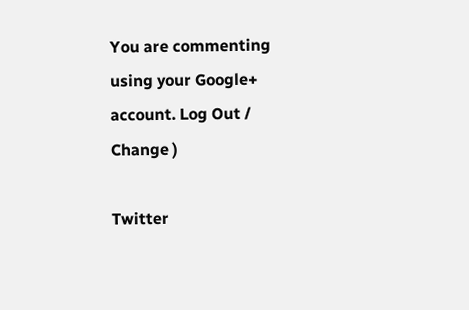You are commenting using your Google+ account. Log Out /  Change )

Twitter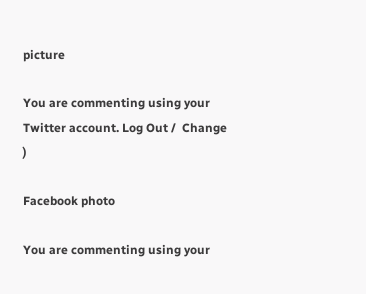picture

You are commenting using your Twitter account. Log Out /  Change )

Facebook photo

You are commenting using your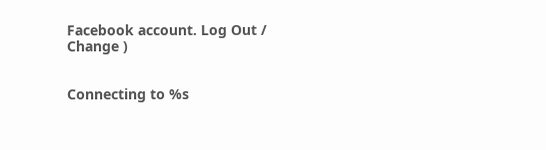Facebook account. Log Out /  Change )


Connecting to %s